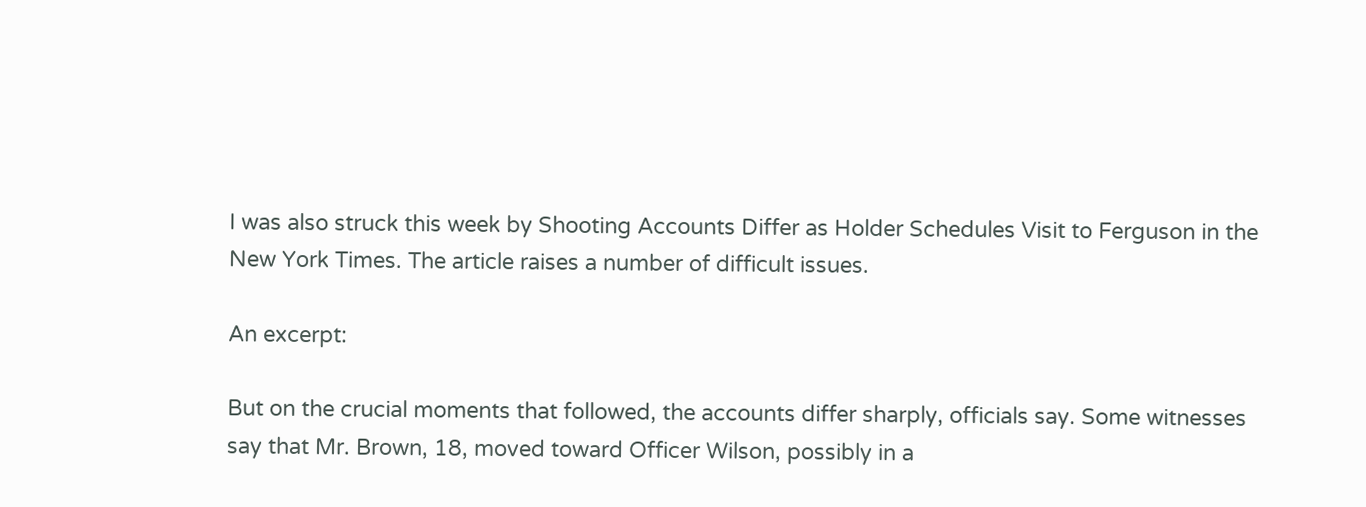I was also struck this week by Shooting Accounts Differ as Holder Schedules Visit to Ferguson in the New York Times. The article raises a number of difficult issues.

An excerpt:

But on the crucial moments that followed, the accounts differ sharply, officials say. Some witnesses say that Mr. Brown, 18, moved toward Officer Wilson, possibly in a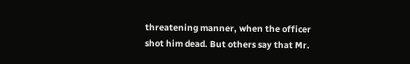threatening manner, when the officer shot him dead. But others say that Mr.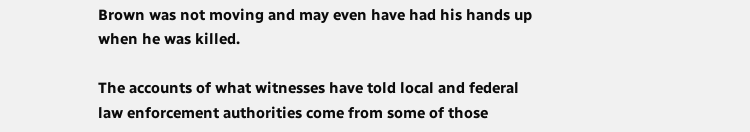Brown was not moving and may even have had his hands up when he was killed.

The accounts of what witnesses have told local and federal law enforcement authorities come from some of those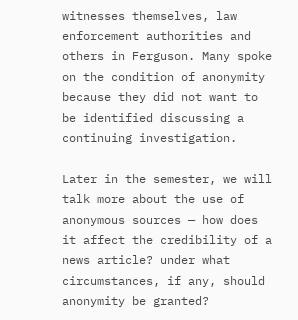witnesses themselves, law enforcement authorities and others in Ferguson. Many spoke on the condition of anonymity because they did not want to be identified discussing a continuing investigation.

Later in the semester, we will talk more about the use of anonymous sources — how does it affect the credibility of a news article? under what circumstances, if any, should anonymity be granted?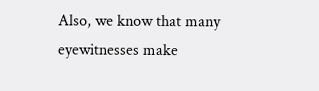Also, we know that many eyewitnesses make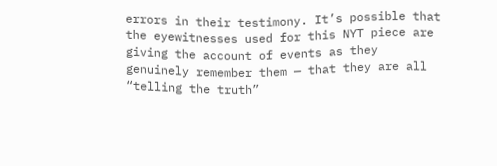errors in their testimony. It’s possible that the eyewitnesses used for this NYT piece are giving the account of events as they genuinely remember them — that they are all “telling the truth”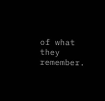of what they remember.